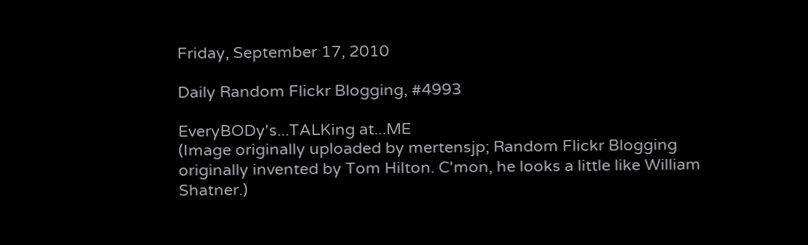Friday, September 17, 2010

Daily Random Flickr Blogging, #4993

EveryBODy's...TALKing at...ME
(Image originally uploaded by mertensjp; Random Flickr Blogging originally invented by Tom Hilton. C'mon, he looks a little like William Shatner.)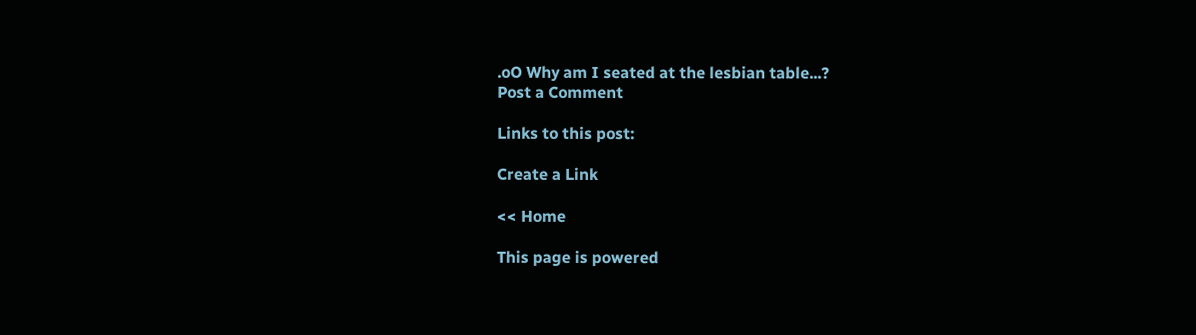.oO Why am I seated at the lesbian table...?
Post a Comment

Links to this post:

Create a Link

<< Home

This page is powered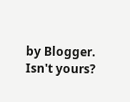by Blogger. Isn't yours?